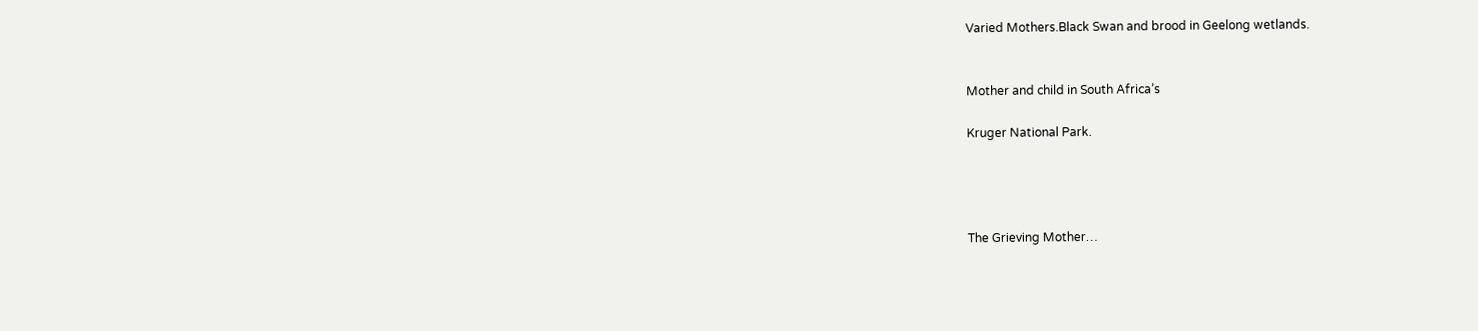Varied Mothers.Black Swan and brood in Geelong wetlands.


Mother and child in South Africa’s

Kruger National Park.




The Grieving Mother…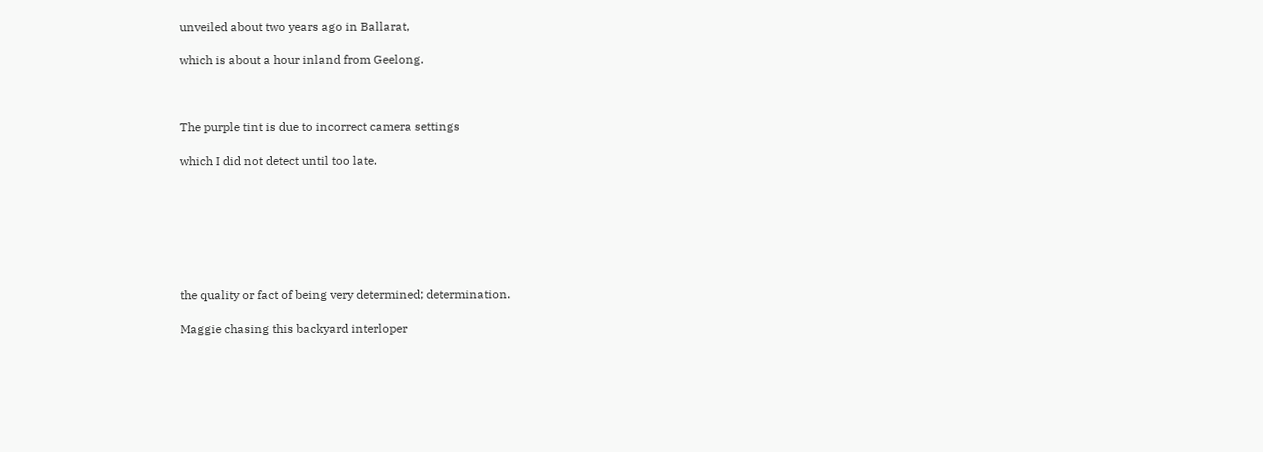unveiled about two years ago in Ballarat,

which is about a hour inland from Geelong.



The purple tint is due to incorrect camera settings

which I did not detect until too late.







the quality or fact of being very determined; determination.

Maggie chasing this backyard interloper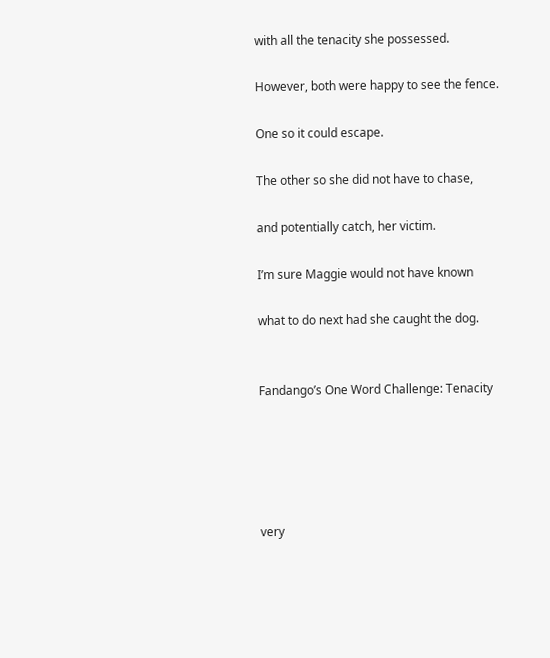with all the tenacity she possessed.

However, both were happy to see the fence.

One so it could escape.

The other so she did not have to chase,

and potentially catch, her victim.

I’m sure Maggie would not have known

what to do next had she caught the dog.


Fandango’s One Word Challenge: Tenacity





very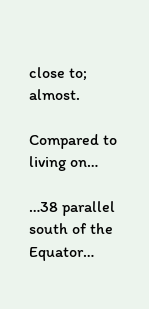close to; almost.

Compared to living on…

…38 parallel south of the Equator…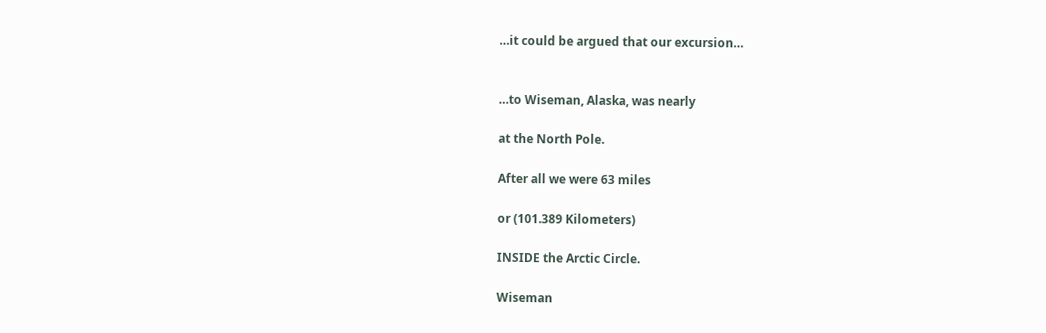…it could be argued that our excursion…


…to Wiseman, Alaska, was nearly

at the North Pole.

After all we were 63 miles

or (101.389 Kilometers)

INSIDE the Arctic Circle.

Wiseman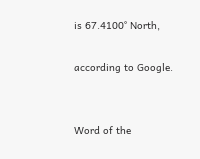is 67.4100° North,

according to Google.


Word of the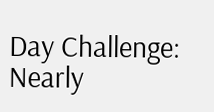Day Challenge:  Nearly